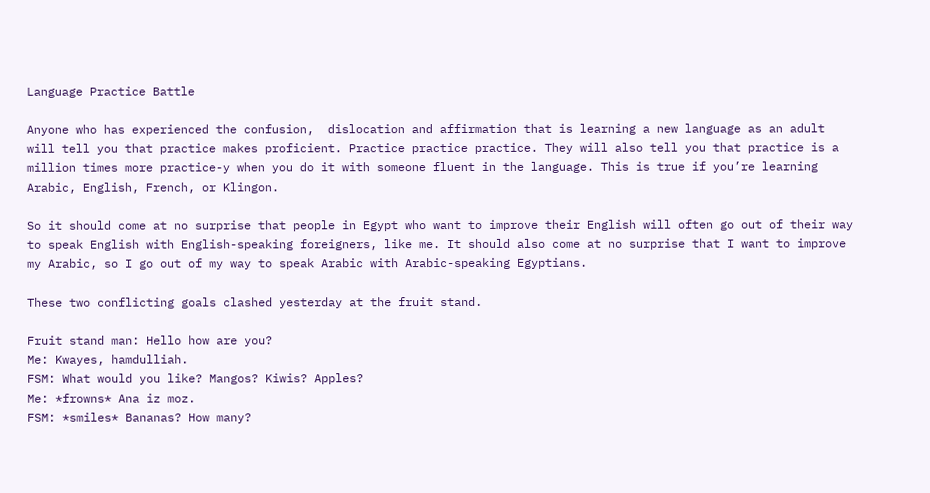Language Practice Battle

Anyone who has experienced the confusion,  dislocation and affirmation that is learning a new language as an adult will tell you that practice makes proficient. Practice practice practice. They will also tell you that practice is a million times more practice-y when you do it with someone fluent in the language. This is true if you’re learning Arabic, English, French, or Klingon.

So it should come at no surprise that people in Egypt who want to improve their English will often go out of their way to speak English with English-speaking foreigners, like me. It should also come at no surprise that I want to improve my Arabic, so I go out of my way to speak Arabic with Arabic-speaking Egyptians.

These two conflicting goals clashed yesterday at the fruit stand.

Fruit stand man: Hello how are you?
Me: Kwayes, hamdulliah.
FSM: What would you like? Mangos? Kiwis? Apples?
Me: *frowns* Ana iz moz.
FSM: *smiles* Bananas? How many?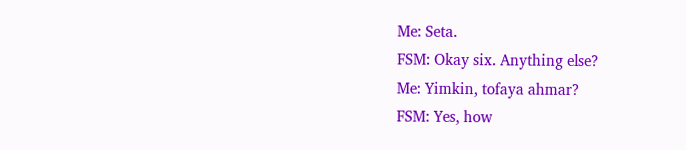Me: Seta.
FSM: Okay six. Anything else?
Me: Yimkin, tofaya ahmar?
FSM: Yes, how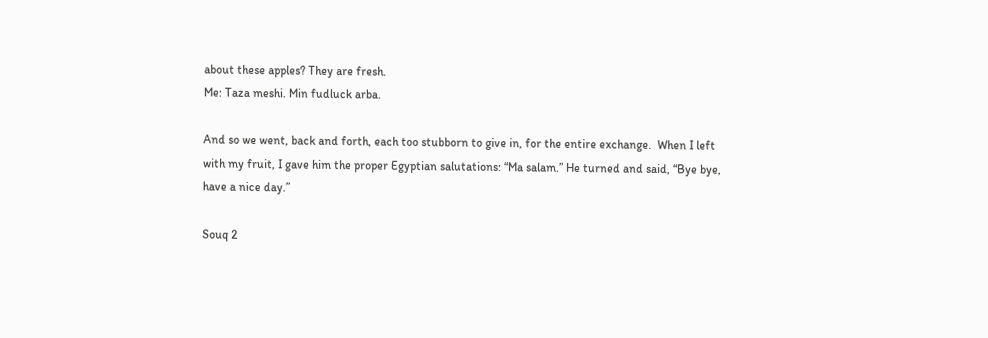about these apples? They are fresh.
Me: Taza meshi. Min fudluck arba.

And so we went, back and forth, each too stubborn to give in, for the entire exchange.  When I left with my fruit, I gave him the proper Egyptian salutations: “Ma salam.” He turned and said, “Bye bye, have a nice day.”

Souq 2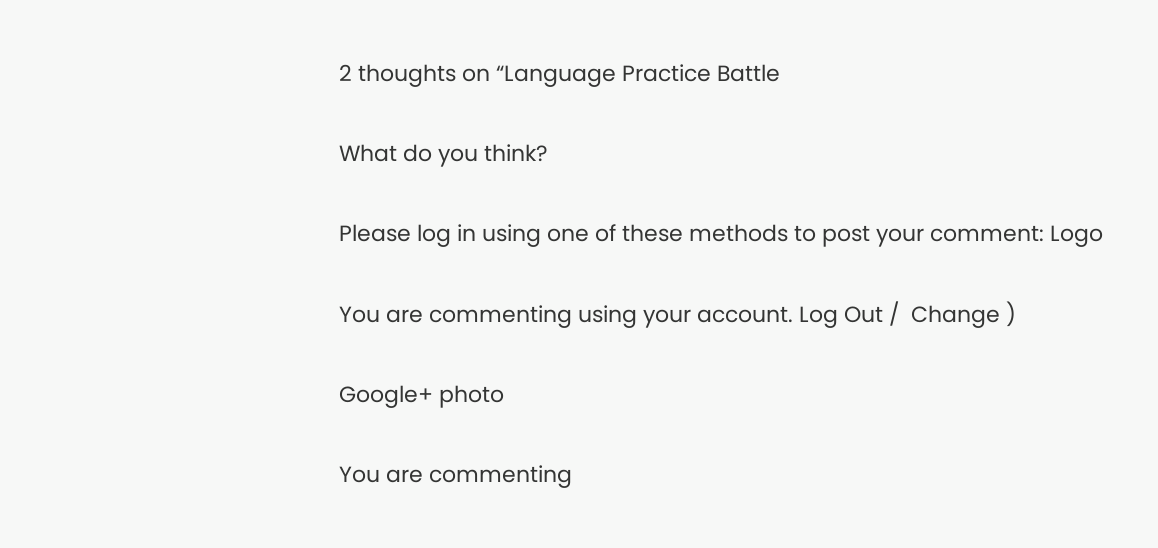2 thoughts on “Language Practice Battle

What do you think?

Please log in using one of these methods to post your comment: Logo

You are commenting using your account. Log Out /  Change )

Google+ photo

You are commenting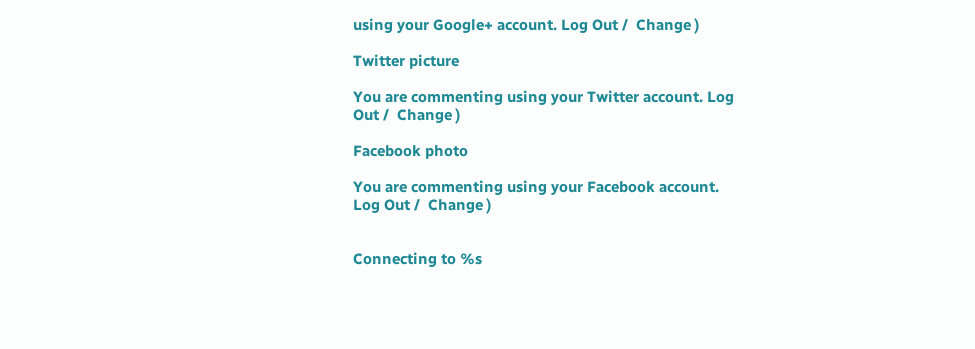using your Google+ account. Log Out /  Change )

Twitter picture

You are commenting using your Twitter account. Log Out /  Change )

Facebook photo

You are commenting using your Facebook account. Log Out /  Change )


Connecting to %s